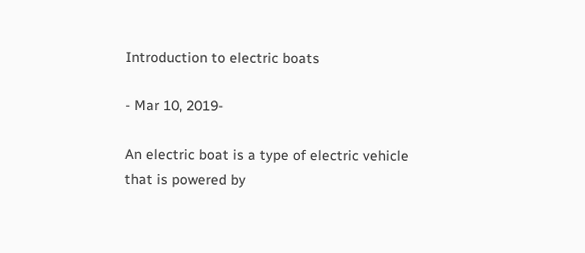Introduction to electric boats

- Mar 10, 2019-

An electric boat is a type of electric vehicle that is powered by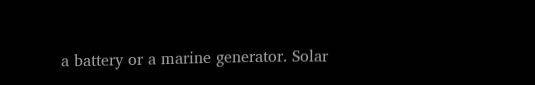a battery or a marine generator. Solar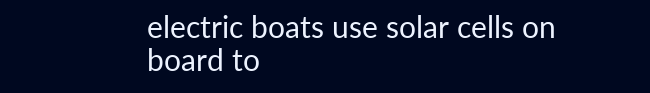electric boats use solar cells on board to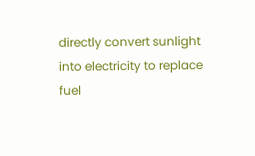directly convert sunlight into electricity to replace fuel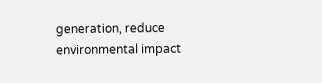generation, reduce environmental impact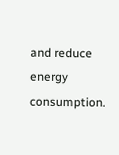and reduce energy consumption.